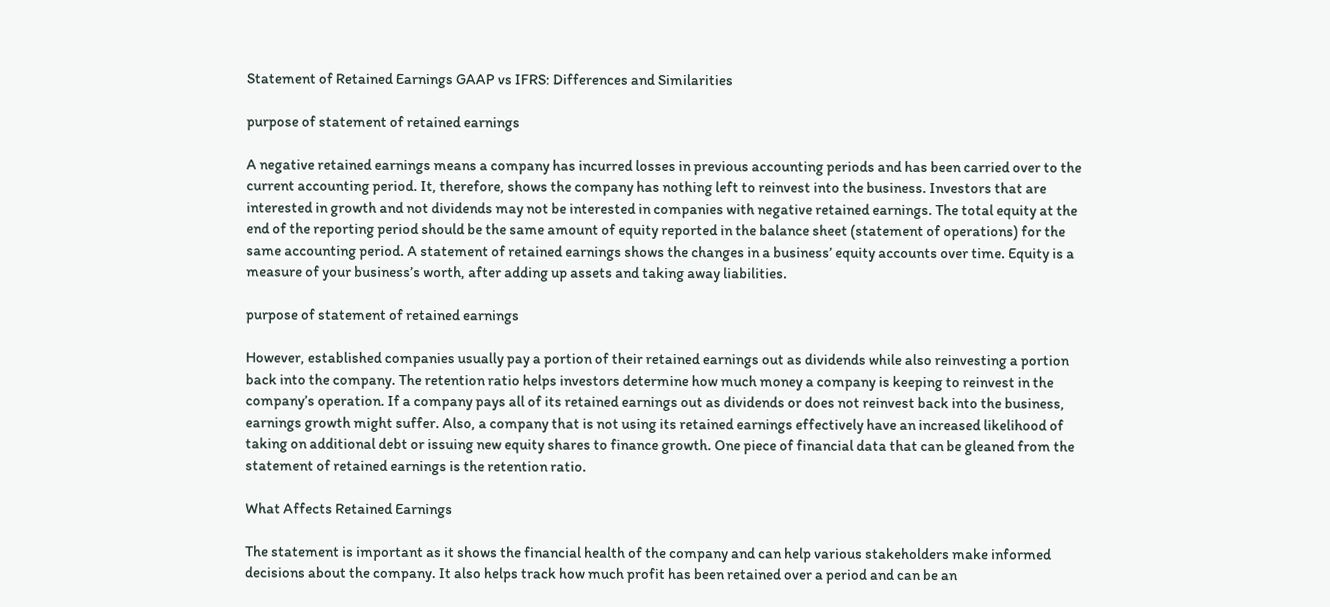Statement of Retained Earnings GAAP vs IFRS: Differences and Similarities

purpose of statement of retained earnings

A negative retained earnings means a company has incurred losses in previous accounting periods and has been carried over to the current accounting period. It, therefore, shows the company has nothing left to reinvest into the business. Investors that are interested in growth and not dividends may not be interested in companies with negative retained earnings. The total equity at the end of the reporting period should be the same amount of equity reported in the balance sheet (statement of operations) for the same accounting period. A statement of retained earnings shows the changes in a business’ equity accounts over time. Equity is a measure of your business’s worth, after adding up assets and taking away liabilities.

purpose of statement of retained earnings

However, established companies usually pay a portion of their retained earnings out as dividends while also reinvesting a portion back into the company. The retention ratio helps investors determine how much money a company is keeping to reinvest in the company’s operation. If a company pays all of its retained earnings out as dividends or does not reinvest back into the business, earnings growth might suffer. Also, a company that is not using its retained earnings effectively have an increased likelihood of taking on additional debt or issuing new equity shares to finance growth. One piece of financial data that can be gleaned from the statement of retained earnings is the retention ratio.

What Affects Retained Earnings

The statement is important as it shows the financial health of the company and can help various stakeholders make informed decisions about the company. It also helps track how much profit has been retained over a period and can be an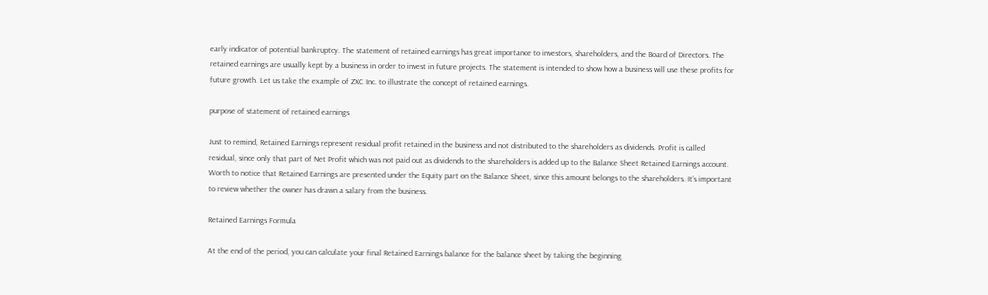early indicator of potential bankruptcy. The statement of retained earnings has great importance to investors, shareholders, and the Board of Directors. The retained earnings are usually kept by a business in order to invest in future projects. The statement is intended to show how a business will use these profits for future growth. Let us take the example of ZXC Inc. to illustrate the concept of retained earnings.

purpose of statement of retained earnings

Just to remind, Retained Earnings represent residual profit retained in the business and not distributed to the shareholders as dividends. Profit is called residual, since only that part of Net Profit which was not paid out as dividends to the shareholders is added up to the Balance Sheet Retained Earnings account. Worth to notice that Retained Earnings are presented under the Equity part on the Balance Sheet, since this amount belongs to the shareholders. It’s important to review whether the owner has drawn a salary from the business.

Retained Earnings Formula

At the end of the period, you can calculate your final Retained Earnings balance for the balance sheet by taking the beginning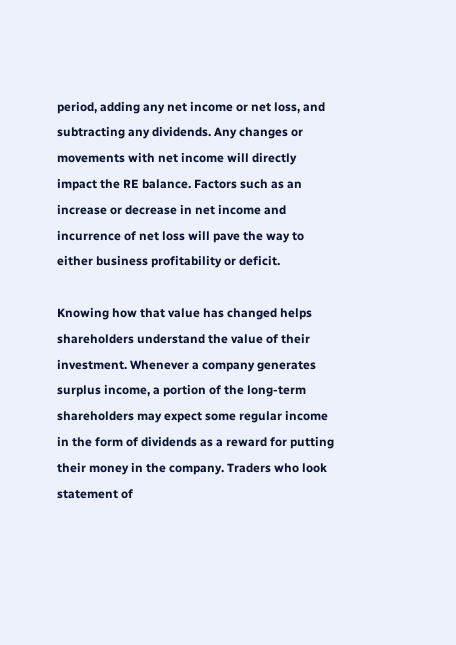period, adding any net income or net loss, and subtracting any dividends. Any changes or movements with net income will directly impact the RE balance. Factors such as an increase or decrease in net income and incurrence of net loss will pave the way to either business profitability or deficit.

Knowing how that value has changed helps shareholders understand the value of their investment. Whenever a company generates surplus income, a portion of the long-term shareholders may expect some regular income in the form of dividends as a reward for putting their money in the company. Traders who look statement of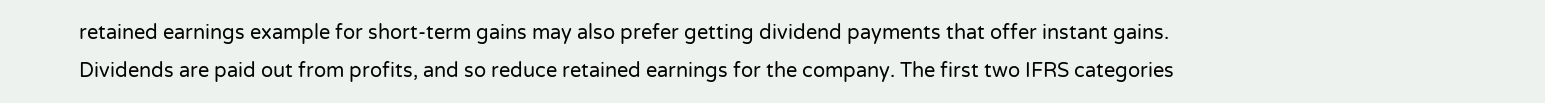retained earnings example for short-term gains may also prefer getting dividend payments that offer instant gains. Dividends are paid out from profits, and so reduce retained earnings for the company. The first two IFRS categories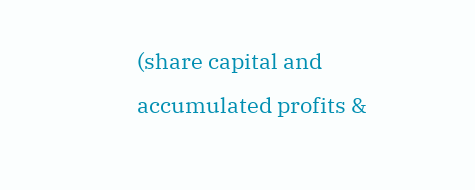(share capital and accumulated profits &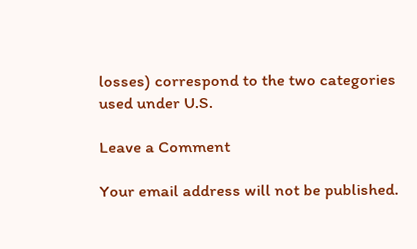losses) correspond to the two categories used under U.S.

Leave a Comment

Your email address will not be published.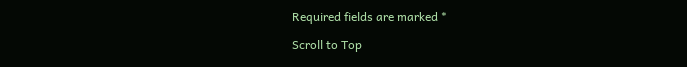Required fields are marked *

Scroll to Top